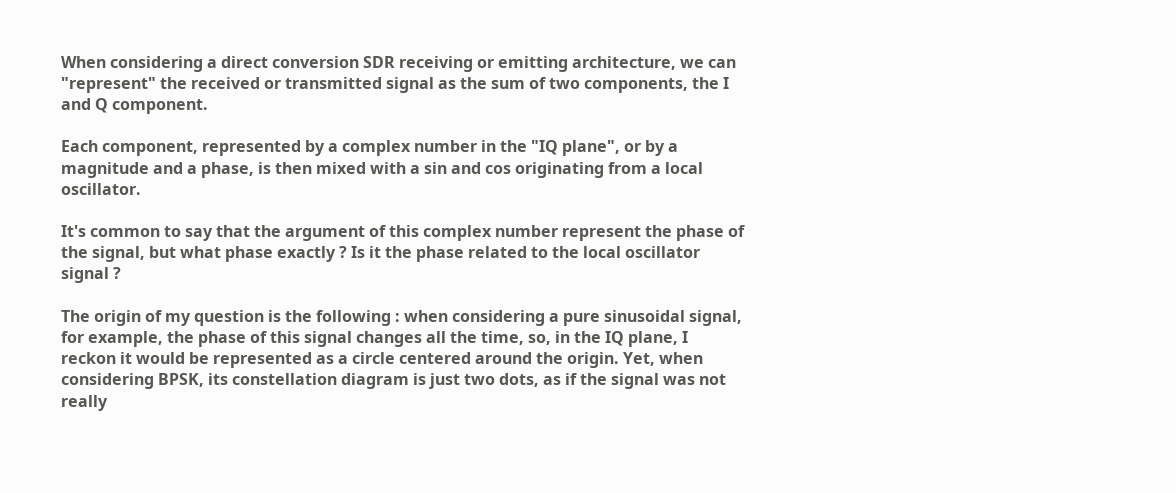When considering a direct conversion SDR receiving or emitting architecture, we can "represent" the received or transmitted signal as the sum of two components, the I and Q component.

Each component, represented by a complex number in the "IQ plane", or by a magnitude and a phase, is then mixed with a sin and cos originating from a local oscillator.

It's common to say that the argument of this complex number represent the phase of the signal, but what phase exactly ? Is it the phase related to the local oscillator signal ?

The origin of my question is the following : when considering a pure sinusoidal signal, for example, the phase of this signal changes all the time, so, in the IQ plane, I reckon it would be represented as a circle centered around the origin. Yet, when considering BPSK, its constellation diagram is just two dots, as if the signal was not really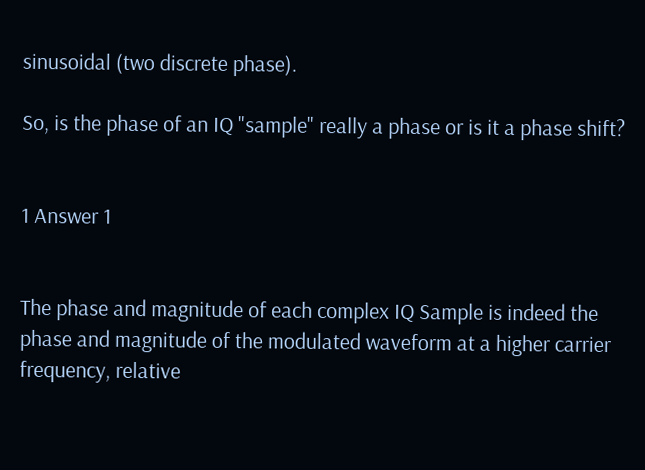sinusoidal (two discrete phase).

So, is the phase of an IQ "sample" really a phase or is it a phase shift?


1 Answer 1


The phase and magnitude of each complex IQ Sample is indeed the phase and magnitude of the modulated waveform at a higher carrier frequency, relative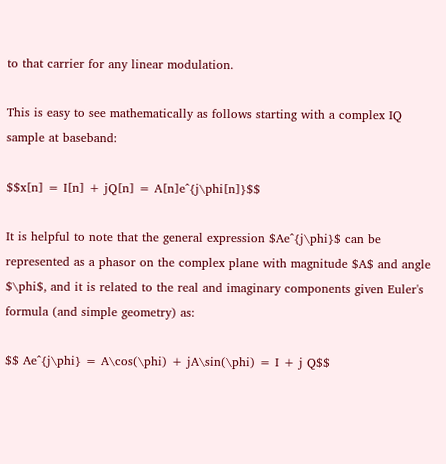to that carrier for any linear modulation.

This is easy to see mathematically as follows starting with a complex IQ sample at baseband:

$$x[n] = I[n] + jQ[n] = A[n]e^{j\phi[n]}$$

It is helpful to note that the general expression $Ae^{j\phi}$ can be represented as a phasor on the complex plane with magnitude $A$ and angle $\phi$, and it is related to the real and imaginary components given Euler's formula (and simple geometry) as:

$$ Ae^{j\phi} = A\cos(\phi) + jA\sin(\phi) = I + j Q$$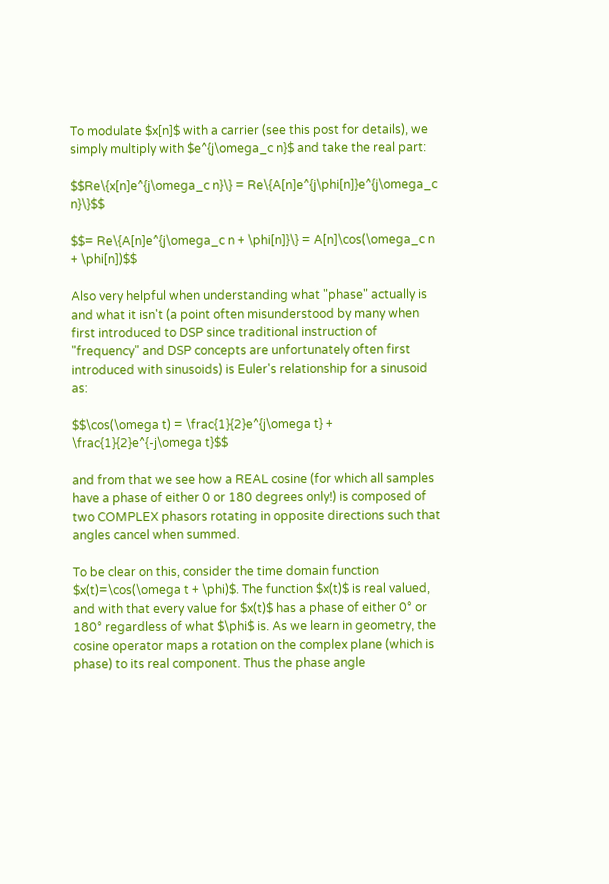To modulate $x[n]$ with a carrier (see this post for details), we simply multiply with $e^{j\omega_c n}$ and take the real part:

$$Re\{x[n]e^{j\omega_c n}\} = Re\{A[n]e^{j\phi[n]}e^{j\omega_c n}\}$$

$$= Re\{A[n]e^{j\omega_c n + \phi[n]}\} = A[n]\cos(\omega_c n + \phi[n])$$

Also very helpful when understanding what "phase" actually is and what it isn't (a point often misunderstood by many when first introduced to DSP since traditional instruction of "frequency" and DSP concepts are unfortunately often first introduced with sinusoids) is Euler's relationship for a sinusoid as:

$$\cos(\omega t) = \frac{1}{2}e^{j\omega t} + \frac{1}{2}e^{-j\omega t}$$

and from that we see how a REAL cosine (for which all samples have a phase of either 0 or 180 degrees only!) is composed of two COMPLEX phasors rotating in opposite directions such that angles cancel when summed.

To be clear on this, consider the time domain function $x(t)=\cos(\omega t + \phi)$. The function $x(t)$ is real valued, and with that every value for $x(t)$ has a phase of either 0° or 180° regardless of what $\phi$ is. As we learn in geometry, the cosine operator maps a rotation on the complex plane (which is phase) to its real component. Thus the phase angle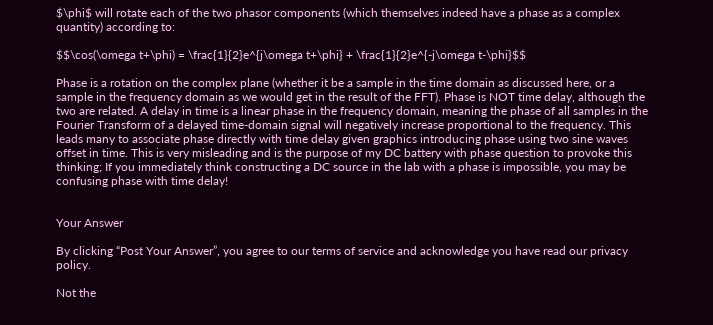$\phi$ will rotate each of the two phasor components (which themselves indeed have a phase as a complex quantity) according to:

$$\cos(\omega t+\phi) = \frac{1}{2}e^{j\omega t+\phi} + \frac{1}{2}e^{-j\omega t-\phi}$$

Phase is a rotation on the complex plane (whether it be a sample in the time domain as discussed here, or a sample in the frequency domain as we would get in the result of the FFT). Phase is NOT time delay, although the two are related. A delay in time is a linear phase in the frequency domain, meaning the phase of all samples in the Fourier Transform of a delayed time-domain signal will negatively increase proportional to the frequency. This leads many to associate phase directly with time delay given graphics introducing phase using two sine waves offset in time. This is very misleading and is the purpose of my DC battery with phase question to provoke this thinking; If you immediately think constructing a DC source in the lab with a phase is impossible, you may be confusing phase with time delay!


Your Answer

By clicking “Post Your Answer”, you agree to our terms of service and acknowledge you have read our privacy policy.

Not the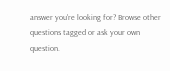answer you're looking for? Browse other questions tagged or ask your own question.